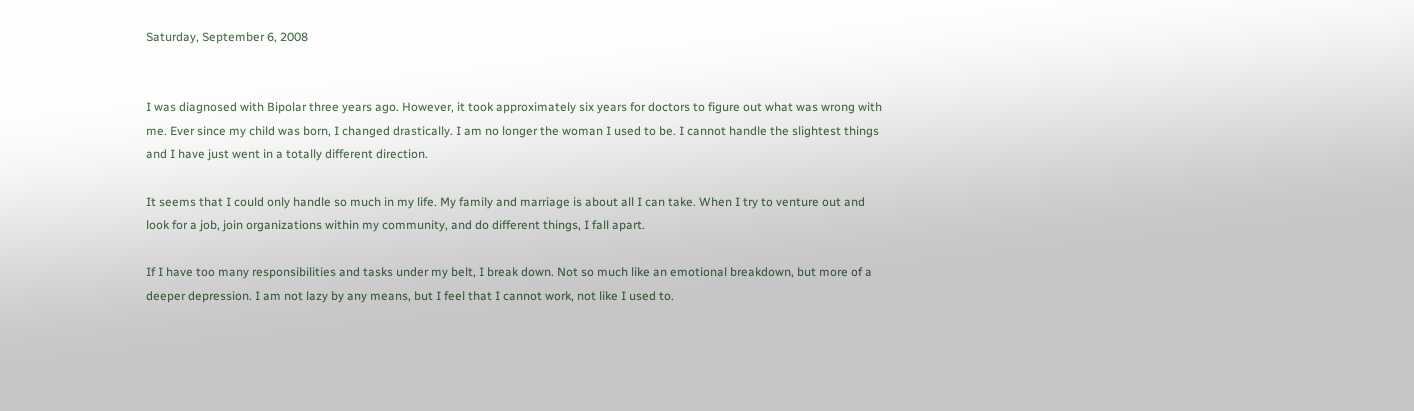Saturday, September 6, 2008


I was diagnosed with Bipolar three years ago. However, it took approximately six years for doctors to figure out what was wrong with me. Ever since my child was born, I changed drastically. I am no longer the woman I used to be. I cannot handle the slightest things and I have just went in a totally different direction.

It seems that I could only handle so much in my life. My family and marriage is about all I can take. When I try to venture out and look for a job, join organizations within my community, and do different things, I fall apart.

If I have too many responsibilities and tasks under my belt, I break down. Not so much like an emotional breakdown, but more of a deeper depression. I am not lazy by any means, but I feel that I cannot work, not like I used to.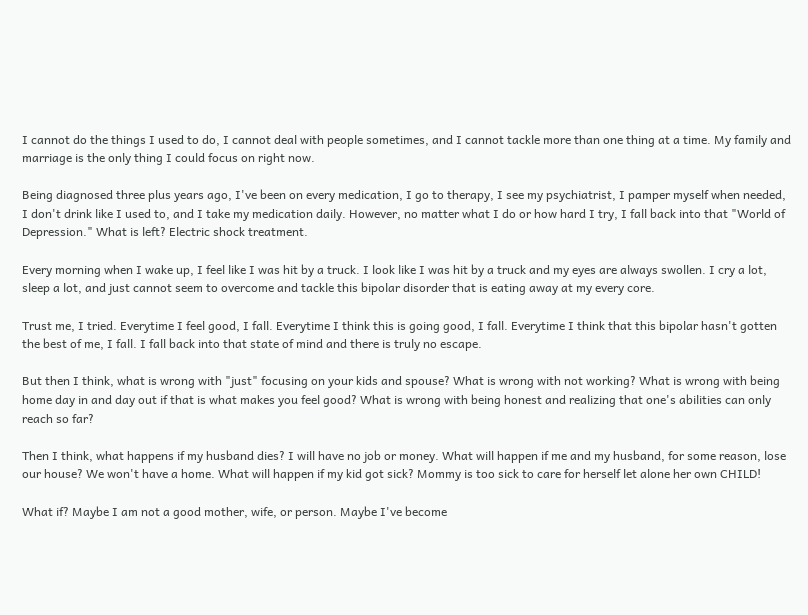I cannot do the things I used to do, I cannot deal with people sometimes, and I cannot tackle more than one thing at a time. My family and marriage is the only thing I could focus on right now.

Being diagnosed three plus years ago, I've been on every medication, I go to therapy, I see my psychiatrist, I pamper myself when needed, I don't drink like I used to, and I take my medication daily. However, no matter what I do or how hard I try, I fall back into that "World of Depression." What is left? Electric shock treatment.

Every morning when I wake up, I feel like I was hit by a truck. I look like I was hit by a truck and my eyes are always swollen. I cry a lot, sleep a lot, and just cannot seem to overcome and tackle this bipolar disorder that is eating away at my every core.

Trust me, I tried. Everytime I feel good, I fall. Everytime I think this is going good, I fall. Everytime I think that this bipolar hasn't gotten the best of me, I fall. I fall back into that state of mind and there is truly no escape.

But then I think, what is wrong with "just" focusing on your kids and spouse? What is wrong with not working? What is wrong with being home day in and day out if that is what makes you feel good? What is wrong with being honest and realizing that one's abilities can only reach so far?

Then I think, what happens if my husband dies? I will have no job or money. What will happen if me and my husband, for some reason, lose our house? We won't have a home. What will happen if my kid got sick? Mommy is too sick to care for herself let alone her own CHILD!

What if? Maybe I am not a good mother, wife, or person. Maybe I've become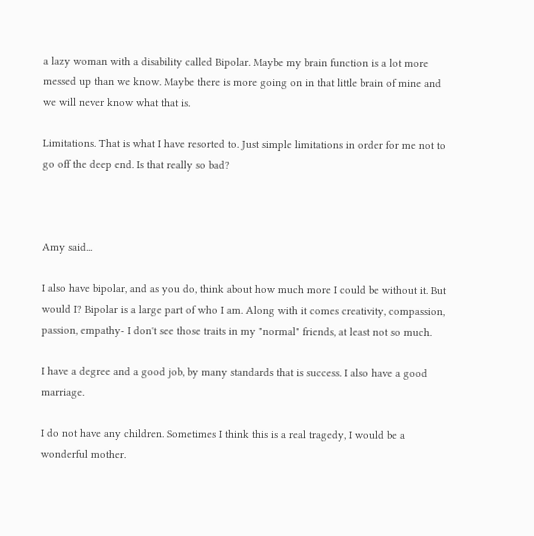a lazy woman with a disability called Bipolar. Maybe my brain function is a lot more messed up than we know. Maybe there is more going on in that little brain of mine and we will never know what that is.

Limitations. That is what I have resorted to. Just simple limitations in order for me not to go off the deep end. Is that really so bad?



Amy said...

I also have bipolar, and as you do, think about how much more I could be without it. But would I? Bipolar is a large part of who I am. Along with it comes creativity, compassion, passion, empathy- I don't see those traits in my "normal" friends, at least not so much.

I have a degree and a good job, by many standards that is success. I also have a good marriage.

I do not have any children. Sometimes I think this is a real tragedy, I would be a wonderful mother.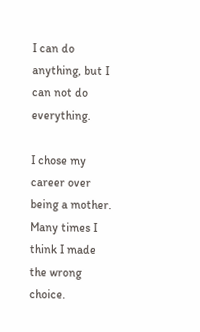I can do anything, but I can not do everything.

I chose my career over being a mother. Many times I think I made the wrong choice.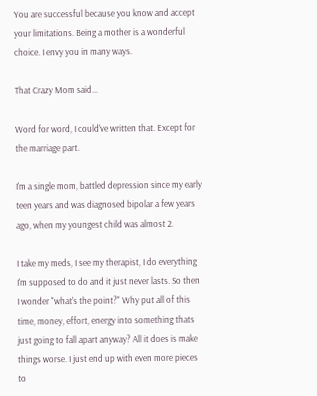You are successful because you know and accept your limitations. Being a mother is a wonderful choice. I envy you in many ways.

That Crazy Mom said...

Word for word, I could've written that. Except for the marriage part.

I'm a single mom, battled depression since my early teen years and was diagnosed bipolar a few years ago, when my youngest child was almost 2.

I take my meds, I see my therapist, I do everything I'm supposed to do and it just never lasts. So then I wonder "what's the point?" Why put all of this time, money, effort, energy into something thats just going to fall apart anyway? All it does is make things worse. I just end up with even more pieces to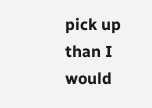pick up than I would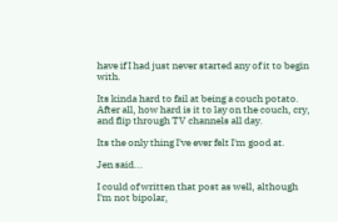have if I had just never started any of it to begin with.

Its kinda hard to fail at being a couch potato. After all, how hard is it to lay on the couch, cry, and flip through TV channels all day.

Its the only thing I've ever felt I'm good at.

Jen said...

I could of written that post as well, although I'm not bipolar,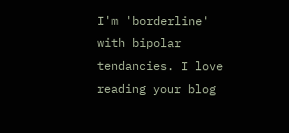I'm 'borderline' with bipolar tendancies. I love reading your blog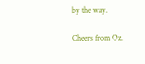by the way.

Cheers from Oz.